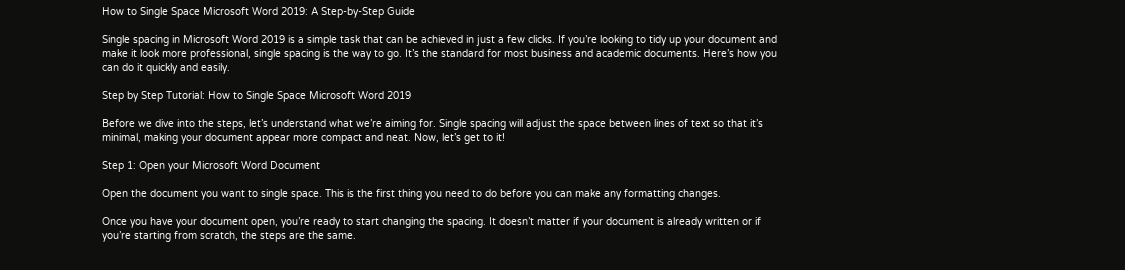How to Single Space Microsoft Word 2019: A Step-by-Step Guide

Single spacing in Microsoft Word 2019 is a simple task that can be achieved in just a few clicks. If you’re looking to tidy up your document and make it look more professional, single spacing is the way to go. It’s the standard for most business and academic documents. Here’s how you can do it quickly and easily.

Step by Step Tutorial: How to Single Space Microsoft Word 2019

Before we dive into the steps, let’s understand what we’re aiming for. Single spacing will adjust the space between lines of text so that it’s minimal, making your document appear more compact and neat. Now, let’s get to it!

Step 1: Open your Microsoft Word Document

Open the document you want to single space. This is the first thing you need to do before you can make any formatting changes.

Once you have your document open, you’re ready to start changing the spacing. It doesn’t matter if your document is already written or if you’re starting from scratch, the steps are the same.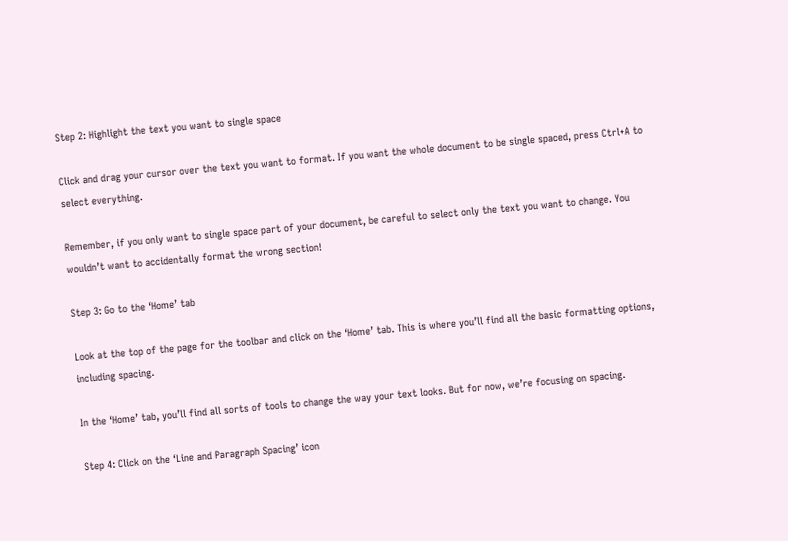Step 2: Highlight the text you want to single space

Click and drag your cursor over the text you want to format. If you want the whole document to be single spaced, press Ctrl+A to select everything.

Remember, if you only want to single space part of your document, be careful to select only the text you want to change. You wouldn’t want to accidentally format the wrong section!

Step 3: Go to the ‘Home’ tab

Look at the top of the page for the toolbar and click on the ‘Home’ tab. This is where you’ll find all the basic formatting options, including spacing.

In the ‘Home’ tab, you’ll find all sorts of tools to change the way your text looks. But for now, we’re focusing on spacing.

Step 4: Click on the ‘Line and Paragraph Spacing’ icon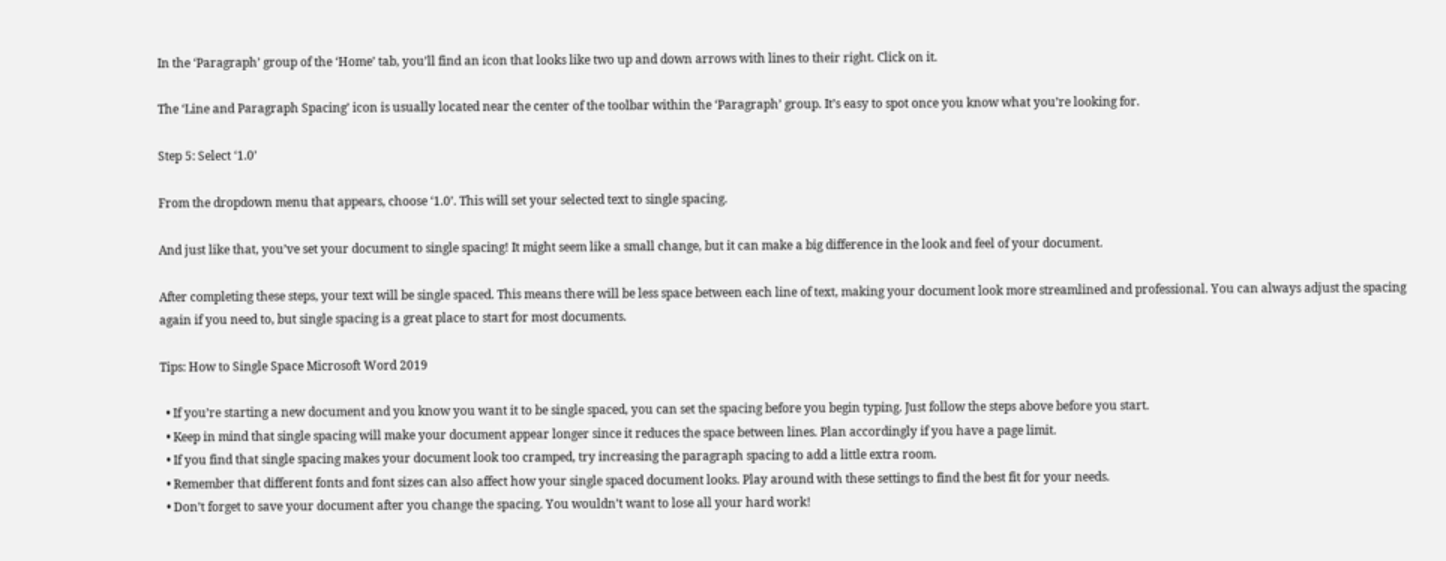In the ‘Paragraph’ group of the ‘Home’ tab, you’ll find an icon that looks like two up and down arrows with lines to their right. Click on it.

The ‘Line and Paragraph Spacing’ icon is usually located near the center of the toolbar within the ‘Paragraph’ group. It’s easy to spot once you know what you’re looking for.

Step 5: Select ‘1.0’

From the dropdown menu that appears, choose ‘1.0’. This will set your selected text to single spacing.

And just like that, you’ve set your document to single spacing! It might seem like a small change, but it can make a big difference in the look and feel of your document.

After completing these steps, your text will be single spaced. This means there will be less space between each line of text, making your document look more streamlined and professional. You can always adjust the spacing again if you need to, but single spacing is a great place to start for most documents.

Tips: How to Single Space Microsoft Word 2019

  • If you’re starting a new document and you know you want it to be single spaced, you can set the spacing before you begin typing. Just follow the steps above before you start.
  • Keep in mind that single spacing will make your document appear longer since it reduces the space between lines. Plan accordingly if you have a page limit.
  • If you find that single spacing makes your document look too cramped, try increasing the paragraph spacing to add a little extra room.
  • Remember that different fonts and font sizes can also affect how your single spaced document looks. Play around with these settings to find the best fit for your needs.
  • Don’t forget to save your document after you change the spacing. You wouldn’t want to lose all your hard work!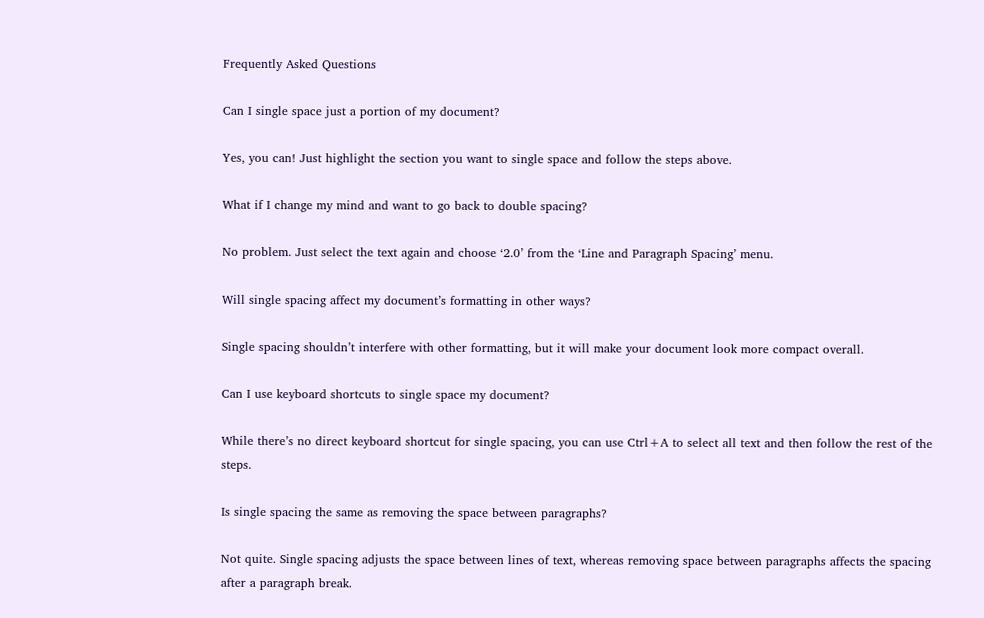Frequently Asked Questions

Can I single space just a portion of my document?

Yes, you can! Just highlight the section you want to single space and follow the steps above.

What if I change my mind and want to go back to double spacing?

No problem. Just select the text again and choose ‘2.0’ from the ‘Line and Paragraph Spacing’ menu.

Will single spacing affect my document’s formatting in other ways?

Single spacing shouldn’t interfere with other formatting, but it will make your document look more compact overall.

Can I use keyboard shortcuts to single space my document?

While there’s no direct keyboard shortcut for single spacing, you can use Ctrl+A to select all text and then follow the rest of the steps.

Is single spacing the same as removing the space between paragraphs?

Not quite. Single spacing adjusts the space between lines of text, whereas removing space between paragraphs affects the spacing after a paragraph break.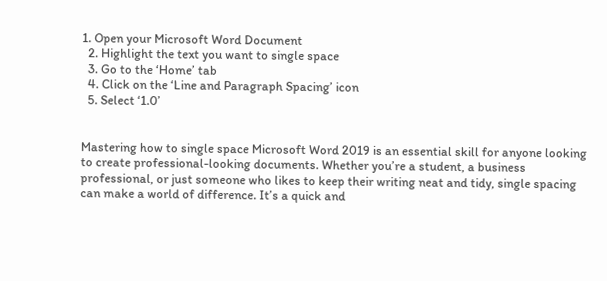1. Open your Microsoft Word Document
  2. Highlight the text you want to single space
  3. Go to the ‘Home’ tab
  4. Click on the ‘Line and Paragraph Spacing’ icon
  5. Select ‘1.0’


Mastering how to single space Microsoft Word 2019 is an essential skill for anyone looking to create professional-looking documents. Whether you’re a student, a business professional, or just someone who likes to keep their writing neat and tidy, single spacing can make a world of difference. It’s a quick and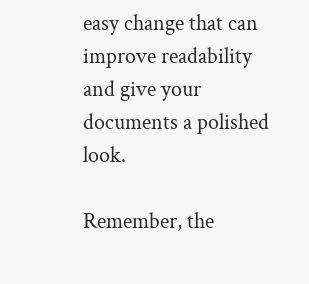easy change that can improve readability and give your documents a polished look.

Remember, the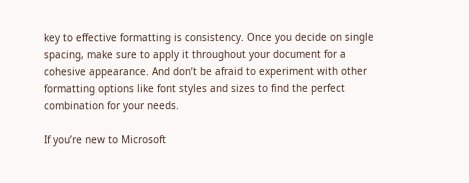key to effective formatting is consistency. Once you decide on single spacing, make sure to apply it throughout your document for a cohesive appearance. And don’t be afraid to experiment with other formatting options like font styles and sizes to find the perfect combination for your needs.

If you’re new to Microsoft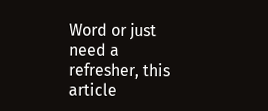Word or just need a refresher, this article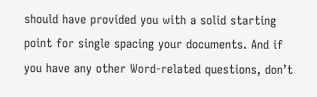should have provided you with a solid starting point for single spacing your documents. And if you have any other Word-related questions, don’t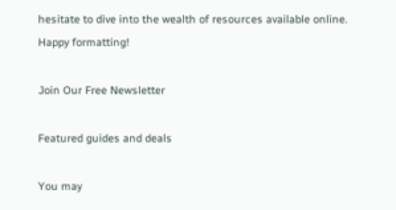hesitate to dive into the wealth of resources available online. Happy formatting!

Join Our Free Newsletter

Featured guides and deals

You may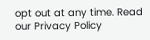opt out at any time. Read our Privacy Policy